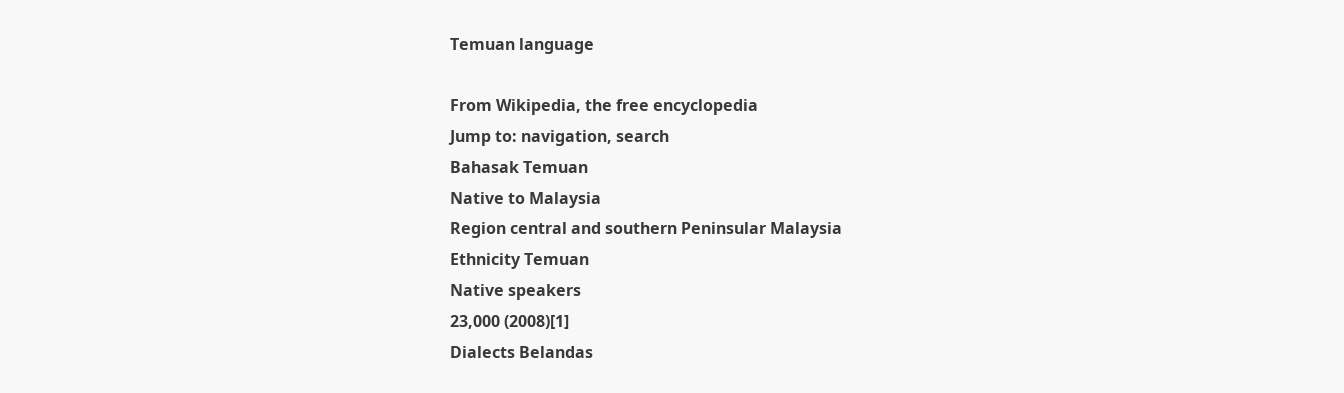Temuan language

From Wikipedia, the free encyclopedia
Jump to: navigation, search
Bahasak Temuan
Native to Malaysia
Region central and southern Peninsular Malaysia
Ethnicity Temuan
Native speakers
23,000 (2008)[1]
Dialects Belandas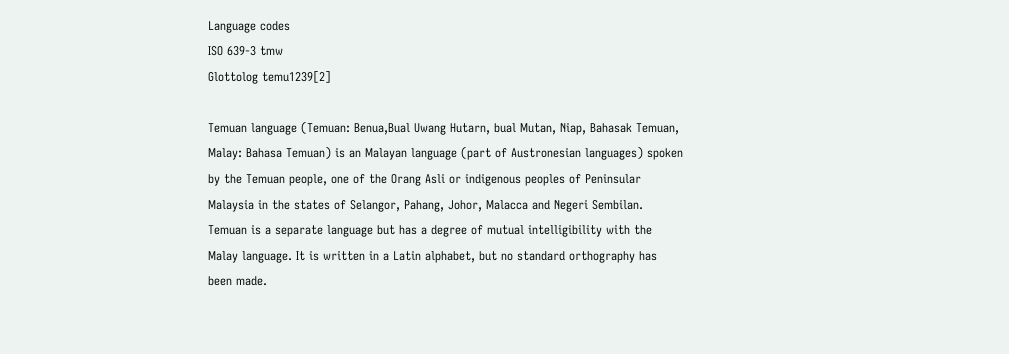Language codes
ISO 639-3 tmw
Glottolog temu1239[2]

Temuan language (Temuan: Benua,Bual Uwang Hutarn, bual Mutan, Niap, Bahasak Temuan, Malay: Bahasa Temuan) is an Malayan language (part of Austronesian languages) spoken by the Temuan people, one of the Orang Asli or indigenous peoples of Peninsular Malaysia in the states of Selangor, Pahang, Johor, Malacca and Negeri Sembilan. Temuan is a separate language but has a degree of mutual intelligibility with the Malay language. It is written in a Latin alphabet, but no standard orthography has been made.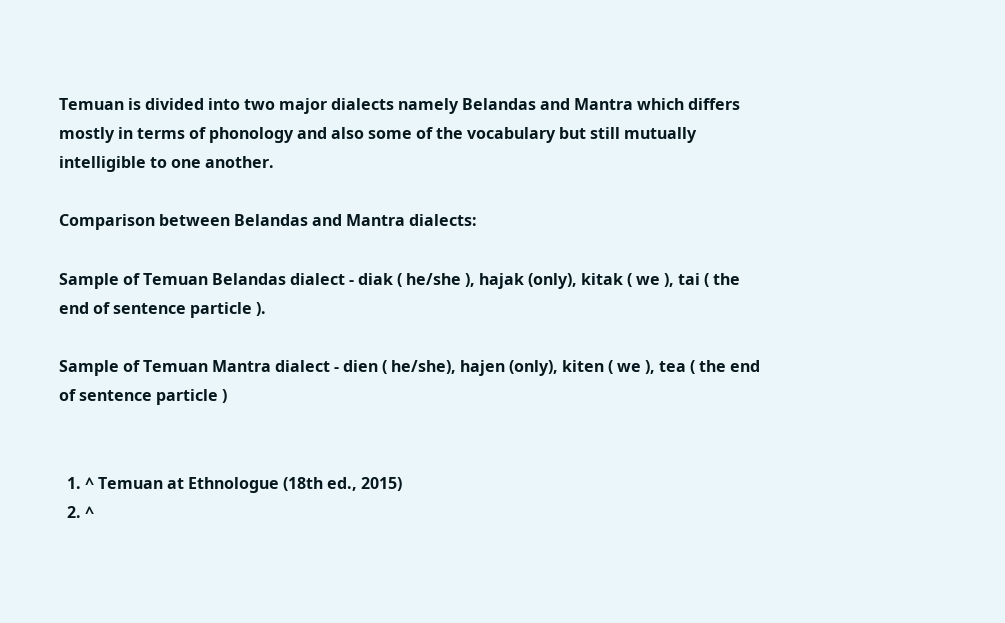Temuan is divided into two major dialects namely Belandas and Mantra which differs mostly in terms of phonology and also some of the vocabulary but still mutually intelligible to one another.

Comparison between Belandas and Mantra dialects:

Sample of Temuan Belandas dialect - diak ( he/she ), hajak (only), kitak ( we ), tai ( the end of sentence particle ).

Sample of Temuan Mantra dialect - dien ( he/she), hajen (only), kiten ( we ), tea ( the end of sentence particle )


  1. ^ Temuan at Ethnologue (18th ed., 2015)
  2. ^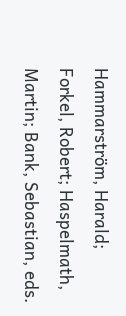Hammarström, Harald; Forkel, Robert; Haspelmath, Martin; Bank, Sebastian, eds.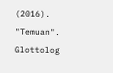(2016). "Temuan". Glottolog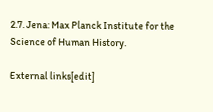2.7. Jena: Max Planck Institute for the Science of Human History.

External links[edit]